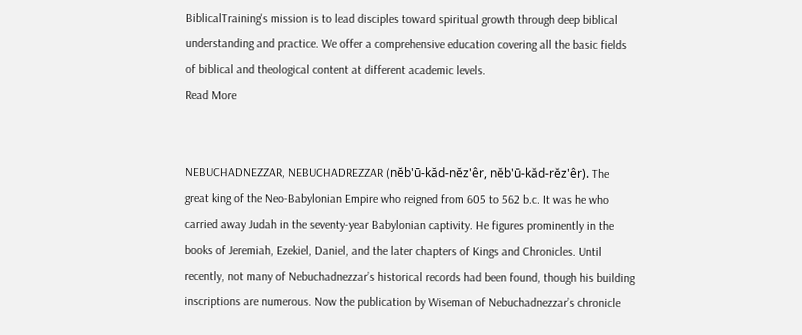BiblicalTraining's mission is to lead disciples toward spiritual growth through deep biblical understanding and practice. We offer a comprehensive education covering all the basic fields of biblical and theological content at different academic levels.
Read More


NEBUCHADNEZZAR, NEBUCHADREZZAR (nĕb'ū-kăd-nĕz'êr, nĕb'ū-kăd-rĕz'êr). The great king of the Neo-Babylonian Empire who reigned from 605 to 562 b.c. It was he who carried away Judah in the seventy-year Babylonian captivity. He figures prominently in the books of Jeremiah, Ezekiel, Daniel, and the later chapters of Kings and Chronicles. Until recently, not many of Nebuchadnezzar’s historical records had been found, though his building inscriptions are numerous. Now the publication by Wiseman of Nebuchadnezzar’s chronicle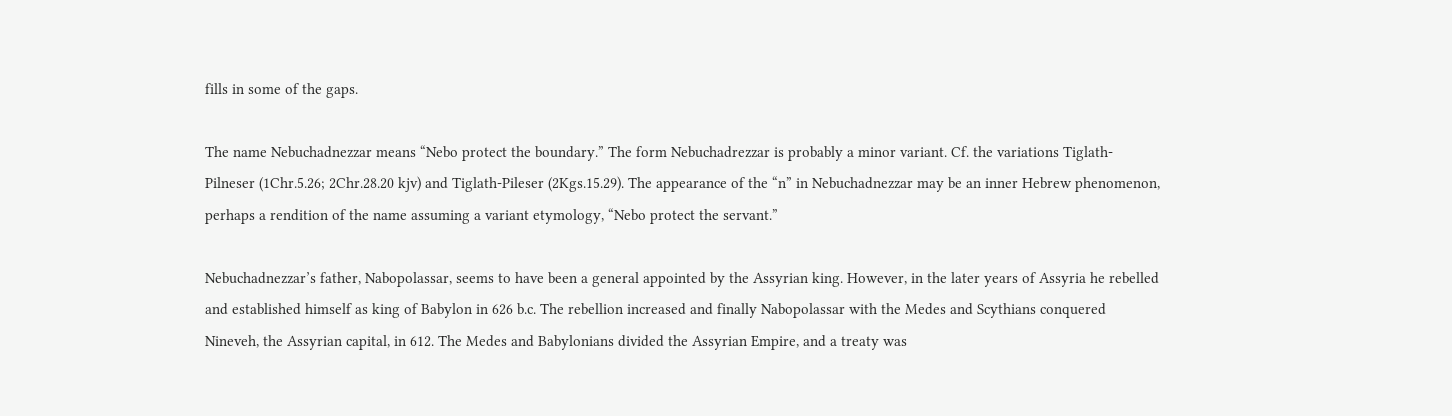fills in some of the gaps.

The name Nebuchadnezzar means “Nebo protect the boundary.” The form Nebuchadrezzar is probably a minor variant. Cf. the variations Tiglath-Pilneser (1Chr.5.26; 2Chr.28.20 kjv) and Tiglath-Pileser (2Kgs.15.29). The appearance of the “n” in Nebuchadnezzar may be an inner Hebrew phenomenon, perhaps a rendition of the name assuming a variant etymology, “Nebo protect the servant.”

Nebuchadnezzar’s father, Nabopolassar, seems to have been a general appointed by the Assyrian king. However, in the later years of Assyria he rebelled and established himself as king of Babylon in 626 b.c. The rebellion increased and finally Nabopolassar with the Medes and Scythians conquered Nineveh, the Assyrian capital, in 612. The Medes and Babylonians divided the Assyrian Empire, and a treaty was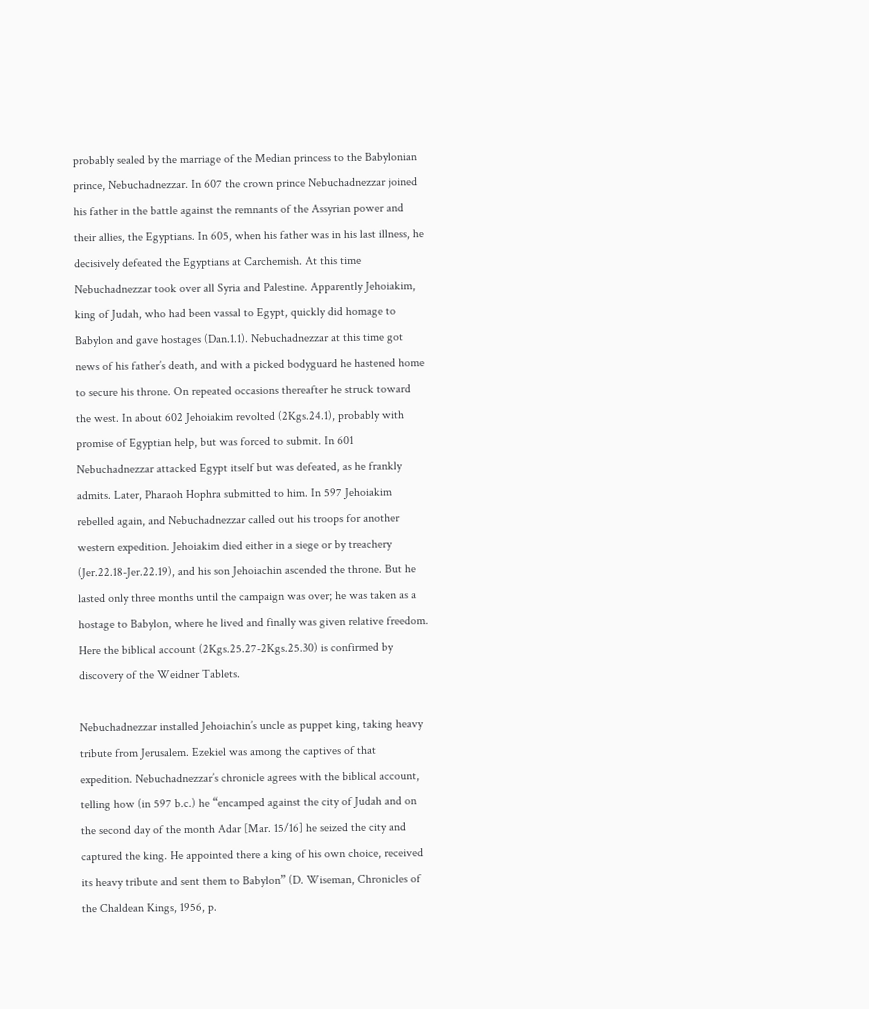probably sealed by the marriage of the Median princess to the Babylonian prince, Nebuchadnezzar. In 607 the crown prince Nebuchadnezzar joined his father in the battle against the remnants of the Assyrian power and their allies, the Egyptians. In 605, when his father was in his last illness, he decisively defeated the Egyptians at Carchemish. At this time Nebuchadnezzar took over all Syria and Palestine. Apparently Jehoiakim, king of Judah, who had been vassal to Egypt, quickly did homage to Babylon and gave hostages (Dan.1.1). Nebuchadnezzar at this time got news of his father’s death, and with a picked bodyguard he hastened home to secure his throne. On repeated occasions thereafter he struck toward the west. In about 602 Jehoiakim revolted (2Kgs.24.1), probably with promise of Egyptian help, but was forced to submit. In 601 Nebuchadnezzar attacked Egypt itself but was defeated, as he frankly admits. Later, Pharaoh Hophra submitted to him. In 597 Jehoiakim rebelled again, and Nebuchadnezzar called out his troops for another western expedition. Jehoiakim died either in a siege or by treachery (Jer.22.18-Jer.22.19), and his son Jehoiachin ascended the throne. But he lasted only three months until the campaign was over; he was taken as a hostage to Babylon, where he lived and finally was given relative freedom. Here the biblical account (2Kgs.25.27-2Kgs.25.30) is confirmed by discovery of the Weidner Tablets.

Nebuchadnezzar installed Jehoiachin’s uncle as puppet king, taking heavy tribute from Jerusalem. Ezekiel was among the captives of that expedition. Nebuchadnezzar’s chronicle agrees with the biblical account, telling how (in 597 b.c.) he “encamped against the city of Judah and on the second day of the month Adar [Mar. 15/16] he seized the city and captured the king. He appointed there a king of his own choice, received its heavy tribute and sent them to Babylon” (D. Wiseman, Chronicles of the Chaldean Kings, 1956, p.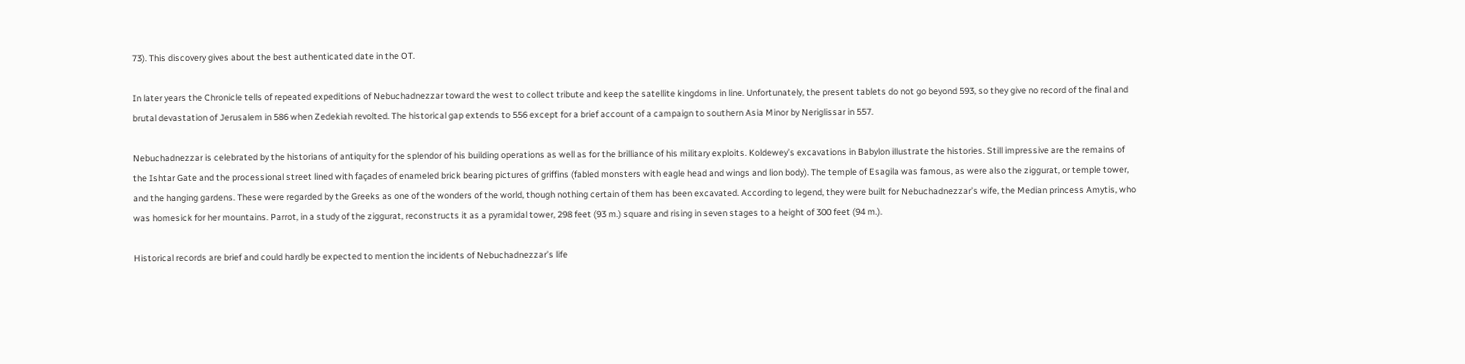73). This discovery gives about the best authenticated date in the OT.

In later years the Chronicle tells of repeated expeditions of Nebuchadnezzar toward the west to collect tribute and keep the satellite kingdoms in line. Unfortunately, the present tablets do not go beyond 593, so they give no record of the final and brutal devastation of Jerusalem in 586 when Zedekiah revolted. The historical gap extends to 556 except for a brief account of a campaign to southern Asia Minor by Neriglissar in 557.

Nebuchadnezzar is celebrated by the historians of antiquity for the splendor of his building operations as well as for the brilliance of his military exploits. Koldewey’s excavations in Babylon illustrate the histories. Still impressive are the remains of the Ishtar Gate and the processional street lined with façades of enameled brick bearing pictures of griffins (fabled monsters with eagle head and wings and lion body). The temple of Esagila was famous, as were also the ziggurat, or temple tower, and the hanging gardens. These were regarded by the Greeks as one of the wonders of the world, though nothing certain of them has been excavated. According to legend, they were built for Nebuchadnezzar’s wife, the Median princess Amytis, who was homesick for her mountains. Parrot, in a study of the ziggurat, reconstructs it as a pyramidal tower, 298 feet (93 m.) square and rising in seven stages to a height of 300 feet (94 m.).

Historical records are brief and could hardly be expected to mention the incidents of Nebuchadnezzar’s life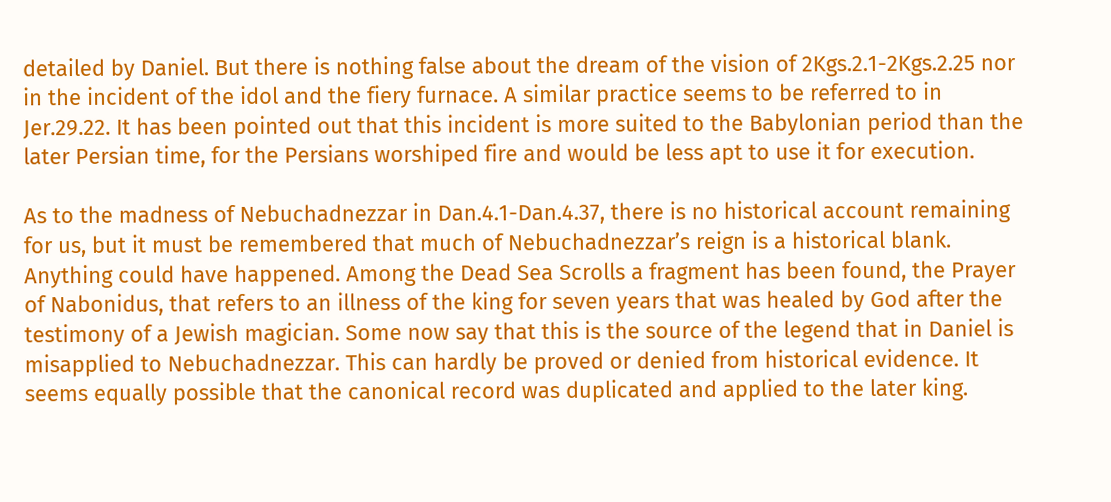detailed by Daniel. But there is nothing false about the dream of the vision of 2Kgs.2.1-2Kgs.2.25 nor in the incident of the idol and the fiery furnace. A similar practice seems to be referred to in Jer.29.22. It has been pointed out that this incident is more suited to the Babylonian period than the later Persian time, for the Persians worshiped fire and would be less apt to use it for execution.

As to the madness of Nebuchadnezzar in Dan.4.1-Dan.4.37, there is no historical account remaining for us, but it must be remembered that much of Nebuchadnezzar’s reign is a historical blank. Anything could have happened. Among the Dead Sea Scrolls a fragment has been found, the Prayer of Nabonidus, that refers to an illness of the king for seven years that was healed by God after the testimony of a Jewish magician. Some now say that this is the source of the legend that in Daniel is misapplied to Nebuchadnezzar. This can hardly be proved or denied from historical evidence. It seems equally possible that the canonical record was duplicated and applied to the later king.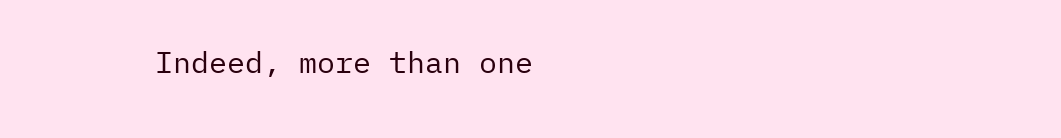Indeed, more than one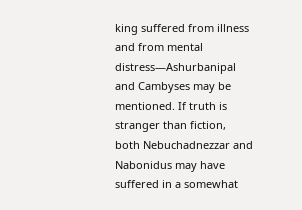king suffered from illness and from mental distress—Ashurbanipal and Cambyses may be mentioned. If truth is stranger than fiction, both Nebuchadnezzar and Nabonidus may have suffered in a somewhat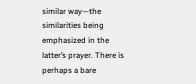similar way—the similarities being emphasized in the latter’s prayer. There is perhaps a bare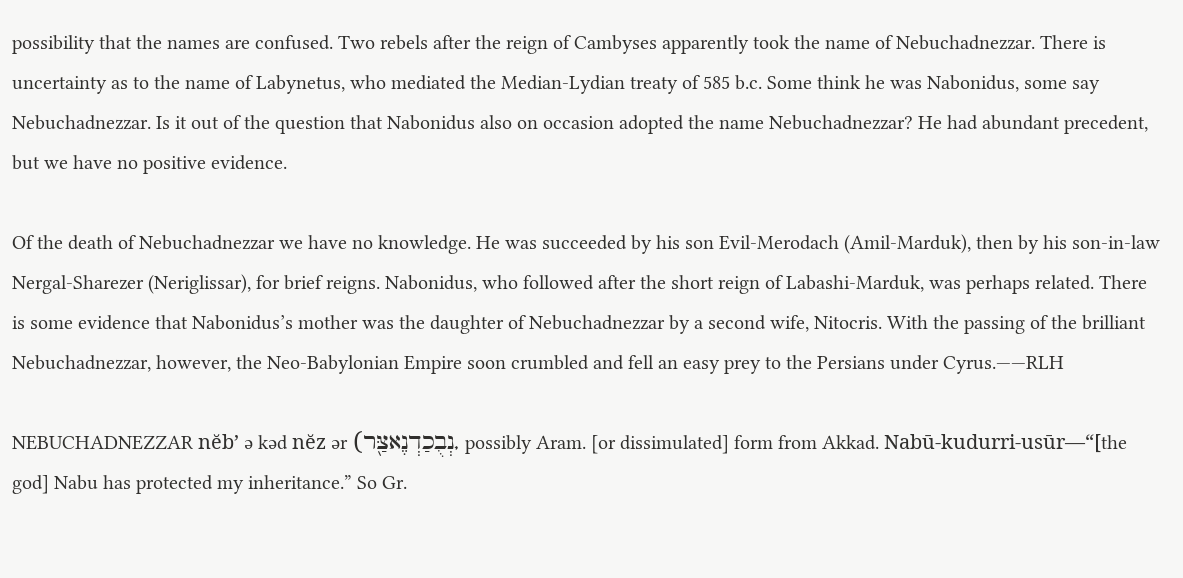possibility that the names are confused. Two rebels after the reign of Cambyses apparently took the name of Nebuchadnezzar. There is uncertainty as to the name of Labynetus, who mediated the Median-Lydian treaty of 585 b.c. Some think he was Nabonidus, some say Nebuchadnezzar. Is it out of the question that Nabonidus also on occasion adopted the name Nebuchadnezzar? He had abundant precedent, but we have no positive evidence.

Of the death of Nebuchadnezzar we have no knowledge. He was succeeded by his son Evil-Merodach (Amil-Marduk), then by his son-in-law Nergal-Sharezer (Neriglissar), for brief reigns. Nabonidus, who followed after the short reign of Labashi-Marduk, was perhaps related. There is some evidence that Nabonidus’s mother was the daughter of Nebuchadnezzar by a second wife, Nitocris. With the passing of the brilliant Nebuchadnezzar, however, the Neo-Babylonian Empire soon crumbled and fell an easy prey to the Persians under Cyrus.——RLH

NEBUCHADNEZZAR nĕb’ ə kəd nĕz ər (נְבֻכַדְנֶאצַּ֖ר, possibly Aram. [or dissimulated] form from Akkad. Nabū-kudurri-usūr—“[the god] Nabu has protected my inheritance.” So Gr.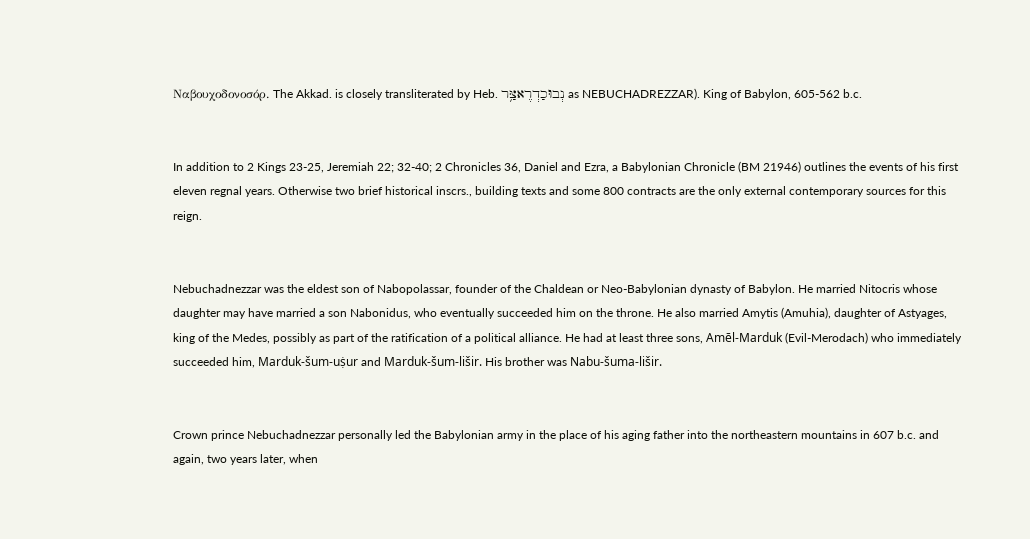Ναβουχοδονοσόρ. The Akkad. is closely transliterated by Heb. נְבוּכַדְרֶאצַּ֥ר as NEBUCHADREZZAR). King of Babylon, 605-562 b.c.


In addition to 2 Kings 23-25, Jeremiah 22; 32-40; 2 Chronicles 36, Daniel and Ezra, a Babylonian Chronicle (BM 21946) outlines the events of his first eleven regnal years. Otherwise two brief historical inscrs., building texts and some 800 contracts are the only external contemporary sources for this reign.


Nebuchadnezzar was the eldest son of Nabopolassar, founder of the Chaldean or Neo-Babylonian dynasty of Babylon. He married Nitocris whose daughter may have married a son Nabonidus, who eventually succeeded him on the throne. He also married Amytis (Amuhia), daughter of Astyages, king of the Medes, possibly as part of the ratification of a political alliance. He had at least three sons, Amēl-Marduk (Evil-Merodach) who immediately succeeded him, Marduk-šum-uṩur and Marduk-šum-lišir. His brother was Nabu-šuma-lišir.


Crown prince Nebuchadnezzar personally led the Babylonian army in the place of his aging father into the northeastern mountains in 607 b.c. and again, two years later, when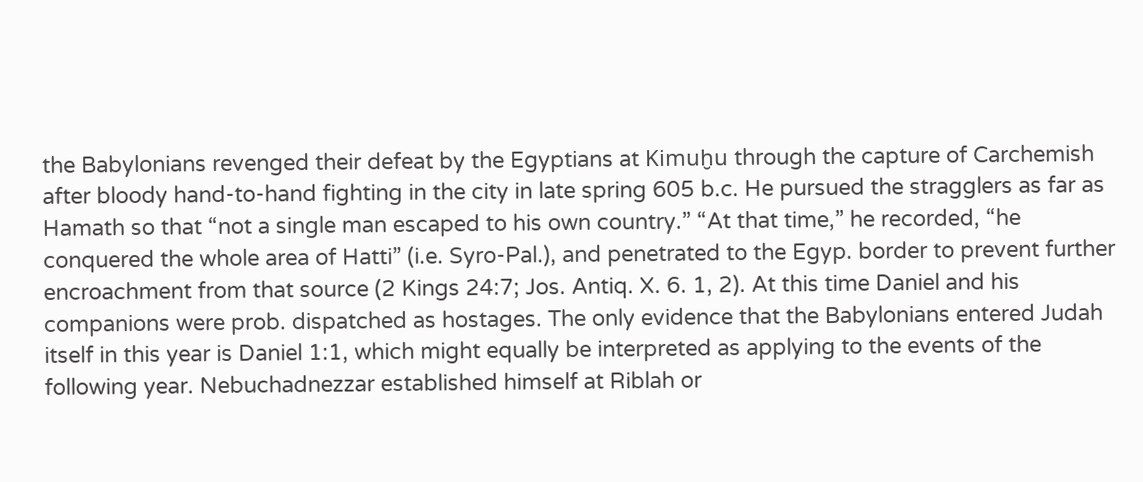the Babylonians revenged their defeat by the Egyptians at Kimuḫu through the capture of Carchemish after bloody hand-to-hand fighting in the city in late spring 605 b.c. He pursued the stragglers as far as Hamath so that “not a single man escaped to his own country.” “At that time,” he recorded, “he conquered the whole area of Hatti” (i.e. Syro-Pal.), and penetrated to the Egyp. border to prevent further encroachment from that source (2 Kings 24:7; Jos. Antiq. X. 6. 1, 2). At this time Daniel and his companions were prob. dispatched as hostages. The only evidence that the Babylonians entered Judah itself in this year is Daniel 1:1, which might equally be interpreted as applying to the events of the following year. Nebuchadnezzar established himself at Riblah or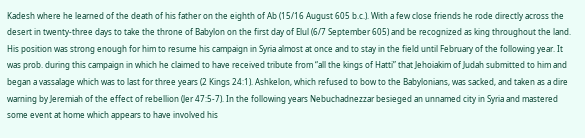Kadesh where he learned of the death of his father on the eighth of Ab (15/16 August 605 b.c.). With a few close friends he rode directly across the desert in twenty-three days to take the throne of Babylon on the first day of Elul (6/7 September 605) and be recognized as king throughout the land. His position was strong enough for him to resume his campaign in Syria almost at once and to stay in the field until February of the following year. It was prob. during this campaign in which he claimed to have received tribute from “all the kings of Hatti” that Jehoiakim of Judah submitted to him and began a vassalage which was to last for three years (2 Kings 24:1). Ashkelon, which refused to bow to the Babylonians, was sacked, and taken as a dire warning by Jeremiah of the effect of rebellion (Jer 47:5-7). In the following years Nebuchadnezzar besieged an unnamed city in Syria and mastered some event at home which appears to have involved his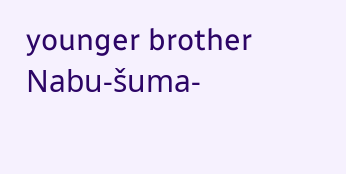younger brother Nabu-šuma-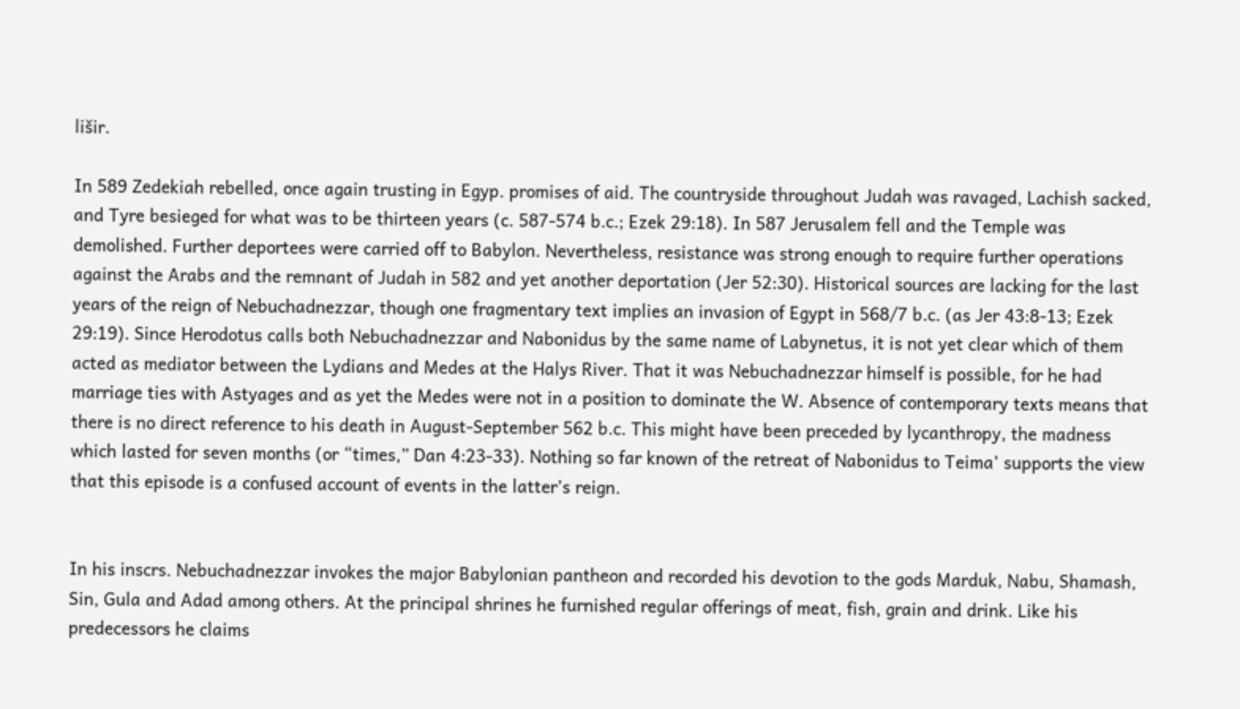lišir.

In 589 Zedekiah rebelled, once again trusting in Egyp. promises of aid. The countryside throughout Judah was ravaged, Lachish sacked, and Tyre besieged for what was to be thirteen years (c. 587-574 b.c.; Ezek 29:18). In 587 Jerusalem fell and the Temple was demolished. Further deportees were carried off to Babylon. Nevertheless, resistance was strong enough to require further operations against the Arabs and the remnant of Judah in 582 and yet another deportation (Jer 52:30). Historical sources are lacking for the last years of the reign of Nebuchadnezzar, though one fragmentary text implies an invasion of Egypt in 568/7 b.c. (as Jer 43:8-13; Ezek 29:19). Since Herodotus calls both Nebuchadnezzar and Nabonidus by the same name of Labynetus, it is not yet clear which of them acted as mediator between the Lydians and Medes at the Halys River. That it was Nebuchadnezzar himself is possible, for he had marriage ties with Astyages and as yet the Medes were not in a position to dominate the W. Absence of contemporary texts means that there is no direct reference to his death in August-September 562 b.c. This might have been preceded by lycanthropy, the madness which lasted for seven months (or “times,” Dan 4:23-33). Nothing so far known of the retreat of Nabonidus to Teima’ supports the view that this episode is a confused account of events in the latter’s reign.


In his inscrs. Nebuchadnezzar invokes the major Babylonian pantheon and recorded his devotion to the gods Marduk, Nabu, Shamash, Sin, Gula and Adad among others. At the principal shrines he furnished regular offerings of meat, fish, grain and drink. Like his predecessors he claims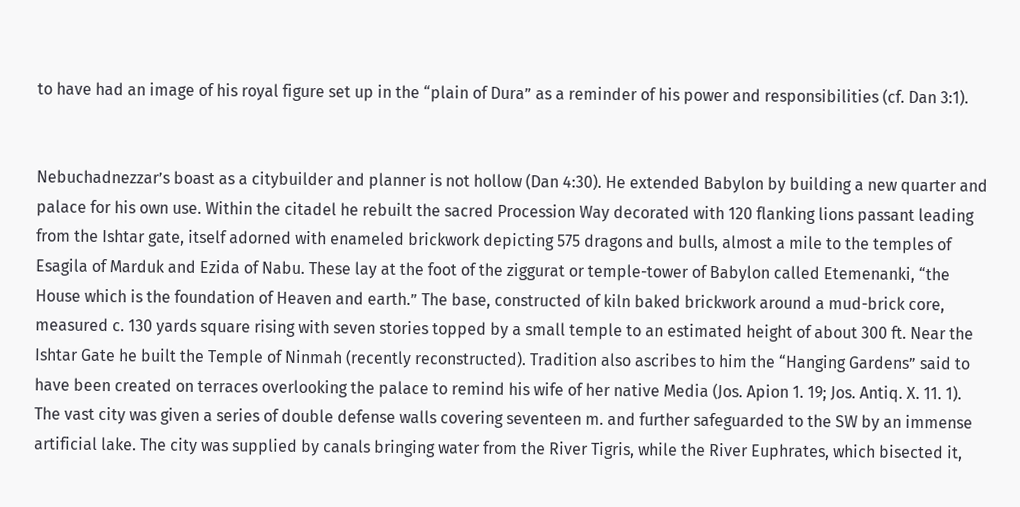to have had an image of his royal figure set up in the “plain of Dura” as a reminder of his power and responsibilities (cf. Dan 3:1).


Nebuchadnezzar’s boast as a citybuilder and planner is not hollow (Dan 4:30). He extended Babylon by building a new quarter and palace for his own use. Within the citadel he rebuilt the sacred Procession Way decorated with 120 flanking lions passant leading from the Ishtar gate, itself adorned with enameled brickwork depicting 575 dragons and bulls, almost a mile to the temples of Esagila of Marduk and Ezida of Nabu. These lay at the foot of the ziggurat or temple-tower of Babylon called Etemenanki, “the House which is the foundation of Heaven and earth.” The base, constructed of kiln baked brickwork around a mud-brick core, measured c. 130 yards square rising with seven stories topped by a small temple to an estimated height of about 300 ft. Near the Ishtar Gate he built the Temple of Ninmah (recently reconstructed). Tradition also ascribes to him the “Hanging Gardens” said to have been created on terraces overlooking the palace to remind his wife of her native Media (Jos. Apion 1. 19; Jos. Antiq. X. 11. 1). The vast city was given a series of double defense walls covering seventeen m. and further safeguarded to the SW by an immense artificial lake. The city was supplied by canals bringing water from the River Tigris, while the River Euphrates, which bisected it,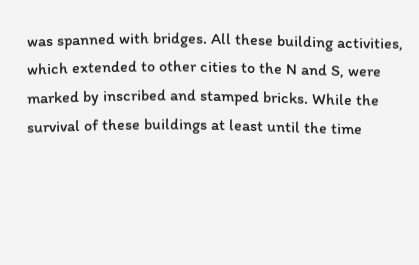was spanned with bridges. All these building activities, which extended to other cities to the N and S, were marked by inscribed and stamped bricks. While the survival of these buildings at least until the time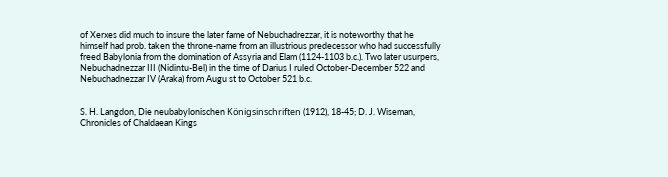of Xerxes did much to insure the later fame of Nebuchadrezzar, it is noteworthy that he himself had prob. taken the throne-name from an illustrious predecessor who had successfully freed Babylonia from the domination of Assyria and Elam (1124-1103 b.c.). Two later usurpers, Nebuchadnezzar III (Nidintu-Bel) in the time of Darius I ruled October-December 522 and Nebuchadnezzar IV (Araka) from Augu st to October 521 b.c.


S. H. Langdon, Die neubabylonischen Königsinschriften (1912), 18-45; D. J. Wiseman, Chronicles of Chaldaean Kings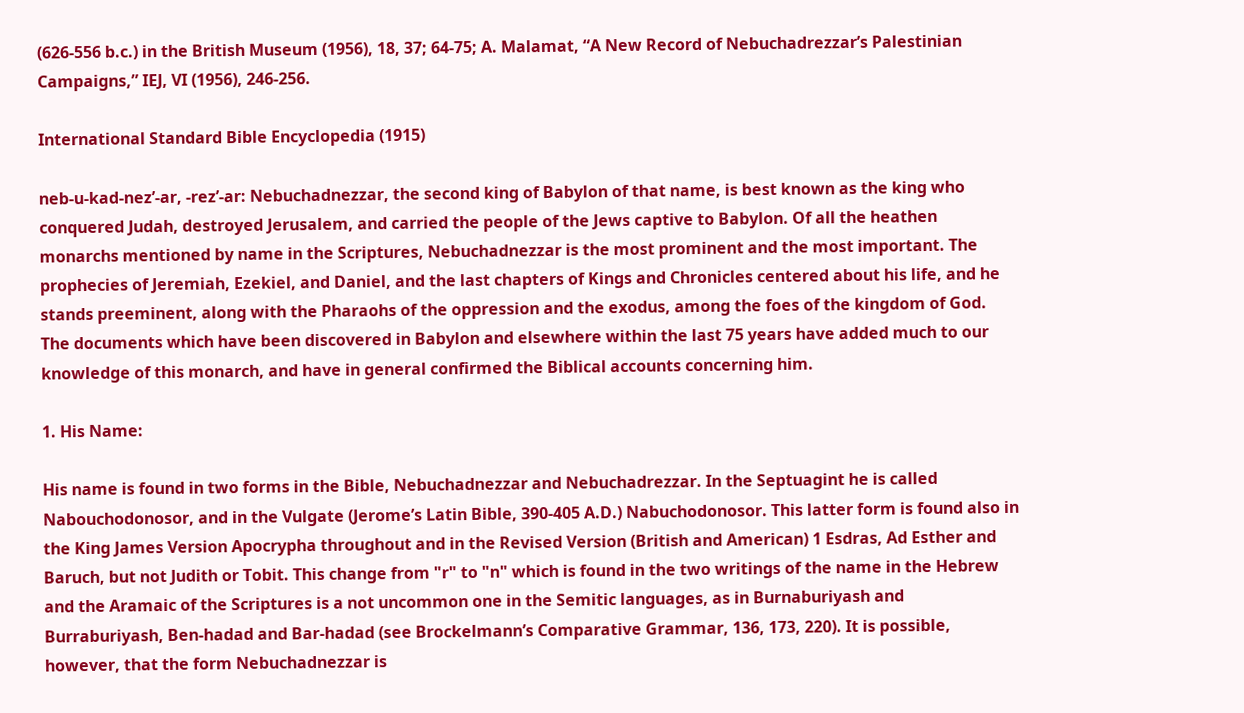(626-556 b.c.) in the British Museum (1956), 18, 37; 64-75; A. Malamat, “A New Record of Nebuchadrezzar’s Palestinian Campaigns,” IEJ, VI (1956), 246-256.

International Standard Bible Encyclopedia (1915)

neb-u-kad-nez’-ar, -rez’-ar: Nebuchadnezzar, the second king of Babylon of that name, is best known as the king who conquered Judah, destroyed Jerusalem, and carried the people of the Jews captive to Babylon. Of all the heathen monarchs mentioned by name in the Scriptures, Nebuchadnezzar is the most prominent and the most important. The prophecies of Jeremiah, Ezekiel, and Daniel, and the last chapters of Kings and Chronicles centered about his life, and he stands preeminent, along with the Pharaohs of the oppression and the exodus, among the foes of the kingdom of God. The documents which have been discovered in Babylon and elsewhere within the last 75 years have added much to our knowledge of this monarch, and have in general confirmed the Biblical accounts concerning him.

1. His Name:

His name is found in two forms in the Bible, Nebuchadnezzar and Nebuchadrezzar. In the Septuagint he is called Nabouchodonosor, and in the Vulgate (Jerome’s Latin Bible, 390-405 A.D.) Nabuchodonosor. This latter form is found also in the King James Version Apocrypha throughout and in the Revised Version (British and American) 1 Esdras, Ad Esther and Baruch, but not Judith or Tobit. This change from "r" to "n" which is found in the two writings of the name in the Hebrew and the Aramaic of the Scriptures is a not uncommon one in the Semitic languages, as in Burnaburiyash and Burraburiyash, Ben-hadad and Bar-hadad (see Brockelmann’s Comparative Grammar, 136, 173, 220). It is possible, however, that the form Nebuchadnezzar is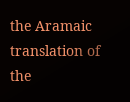the Aramaic translation of the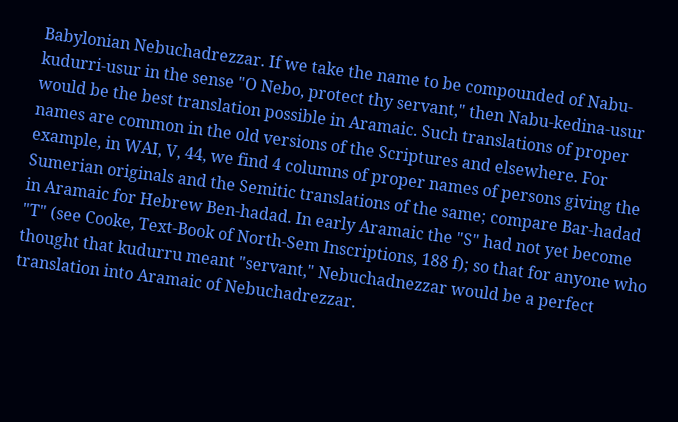Babylonian Nebuchadrezzar. If we take the name to be compounded of Nabu-kudurri-usur in the sense "O Nebo, protect thy servant," then Nabu-kedina-usur would be the best translation possible in Aramaic. Such translations of proper names are common in the old versions of the Scriptures and elsewhere. For example, in WAI, V, 44, we find 4 columns of proper names of persons giving the Sumerian originals and the Semitic translations of the same; compare Bar-hadad in Aramaic for Hebrew Ben-hadad. In early Aramaic the "S" had not yet become "T" (see Cooke, Text-Book of North-Sem Inscriptions, 188 f); so that for anyone who thought that kudurru meant "servant," Nebuchadnezzar would be a perfect translation into Aramaic of Nebuchadrezzar.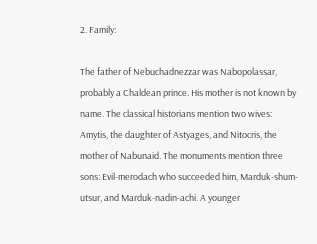2. Family:

The father of Nebuchadnezzar was Nabopolassar, probably a Chaldean prince. His mother is not known by name. The classical historians mention two wives: Amytis, the daughter of Astyages, and Nitocris, the mother of Nabunaid. The monuments mention three sons: Evil-merodach who succeeded him, Marduk-shum-utsur, and Marduk-nadin-achi. A younger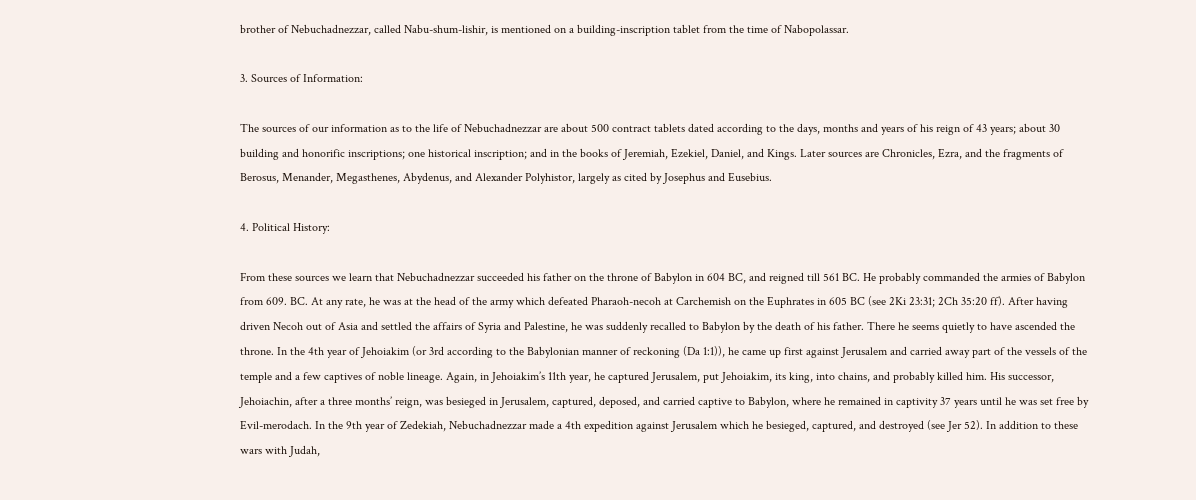brother of Nebuchadnezzar, called Nabu-shum-lishir, is mentioned on a building-inscription tablet from the time of Nabopolassar.

3. Sources of Information:

The sources of our information as to the life of Nebuchadnezzar are about 500 contract tablets dated according to the days, months and years of his reign of 43 years; about 30 building and honorific inscriptions; one historical inscription; and in the books of Jeremiah, Ezekiel, Daniel, and Kings. Later sources are Chronicles, Ezra, and the fragments of Berosus, Menander, Megasthenes, Abydenus, and Alexander Polyhistor, largely as cited by Josephus and Eusebius.

4. Political History:

From these sources we learn that Nebuchadnezzar succeeded his father on the throne of Babylon in 604 BC, and reigned till 561 BC. He probably commanded the armies of Babylon from 609. BC. At any rate, he was at the head of the army which defeated Pharaoh-necoh at Carchemish on the Euphrates in 605 BC (see 2Ki 23:31; 2Ch 35:20 ff). After having driven Necoh out of Asia and settled the affairs of Syria and Palestine, he was suddenly recalled to Babylon by the death of his father. There he seems quietly to have ascended the throne. In the 4th year of Jehoiakim (or 3rd according to the Babylonian manner of reckoning (Da 1:1)), he came up first against Jerusalem and carried away part of the vessels of the temple and a few captives of noble lineage. Again, in Jehoiakim’s 11th year, he captured Jerusalem, put Jehoiakim, its king, into chains, and probably killed him. His successor, Jehoiachin, after a three months’ reign, was besieged in Jerusalem, captured, deposed, and carried captive to Babylon, where he remained in captivity 37 years until he was set free by Evil-merodach. In the 9th year of Zedekiah, Nebuchadnezzar made a 4th expedition against Jerusalem which he besieged, captured, and destroyed (see Jer 52). In addition to these wars with Judah,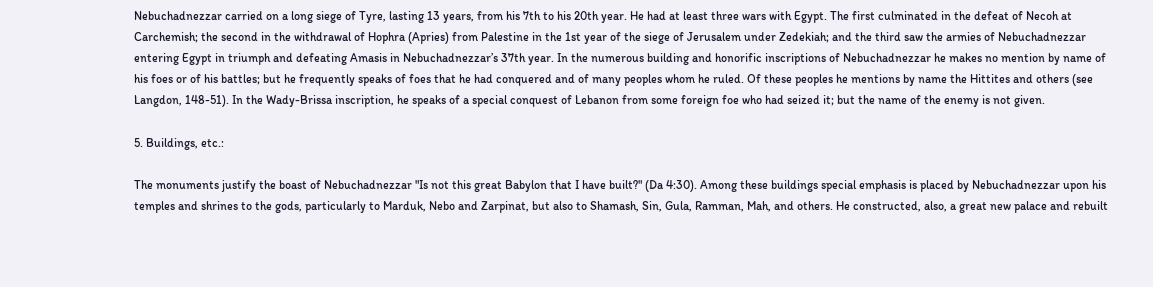Nebuchadnezzar carried on a long siege of Tyre, lasting 13 years, from his 7th to his 20th year. He had at least three wars with Egypt. The first culminated in the defeat of Necoh at Carchemish; the second in the withdrawal of Hophra (Apries) from Palestine in the 1st year of the siege of Jerusalem under Zedekiah; and the third saw the armies of Nebuchadnezzar entering Egypt in triumph and defeating Amasis in Nebuchadnezzar’s 37th year. In the numerous building and honorific inscriptions of Nebuchadnezzar he makes no mention by name of his foes or of his battles; but he frequently speaks of foes that he had conquered and of many peoples whom he ruled. Of these peoples he mentions by name the Hittites and others (see Langdon, 148-51). In the Wady-Brissa inscription, he speaks of a special conquest of Lebanon from some foreign foe who had seized it; but the name of the enemy is not given.

5. Buildings, etc.:

The monuments justify the boast of Nebuchadnezzar "Is not this great Babylon that I have built?" (Da 4:30). Among these buildings special emphasis is placed by Nebuchadnezzar upon his temples and shrines to the gods, particularly to Marduk, Nebo and Zarpinat, but also to Shamash, Sin, Gula, Ramman, Mah, and others. He constructed, also, a great new palace and rebuilt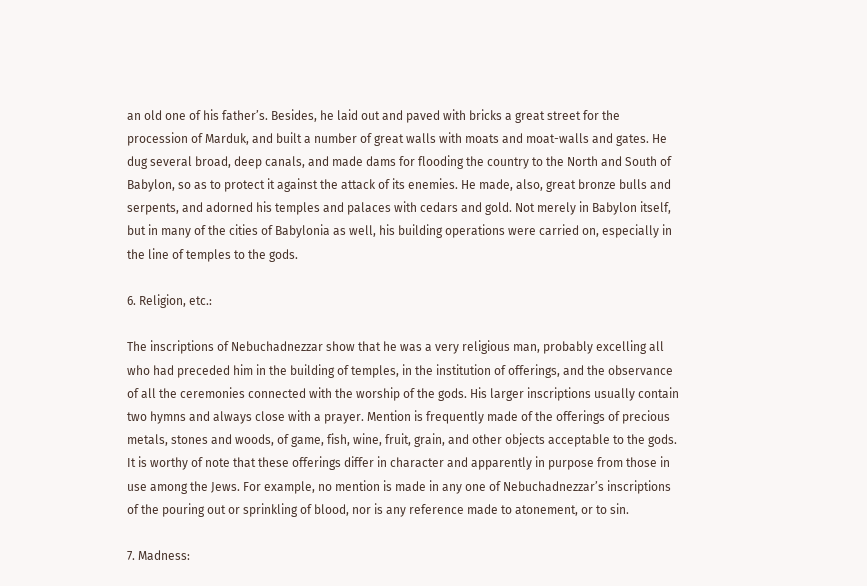an old one of his father’s. Besides, he laid out and paved with bricks a great street for the procession of Marduk, and built a number of great walls with moats and moat-walls and gates. He dug several broad, deep canals, and made dams for flooding the country to the North and South of Babylon, so as to protect it against the attack of its enemies. He made, also, great bronze bulls and serpents, and adorned his temples and palaces with cedars and gold. Not merely in Babylon itself, but in many of the cities of Babylonia as well, his building operations were carried on, especially in the line of temples to the gods.

6. Religion, etc.:

The inscriptions of Nebuchadnezzar show that he was a very religious man, probably excelling all who had preceded him in the building of temples, in the institution of offerings, and the observance of all the ceremonies connected with the worship of the gods. His larger inscriptions usually contain two hymns and always close with a prayer. Mention is frequently made of the offerings of precious metals, stones and woods, of game, fish, wine, fruit, grain, and other objects acceptable to the gods. It is worthy of note that these offerings differ in character and apparently in purpose from those in use among the Jews. For example, no mention is made in any one of Nebuchadnezzar’s inscriptions of the pouring out or sprinkling of blood, nor is any reference made to atonement, or to sin.

7. Madness: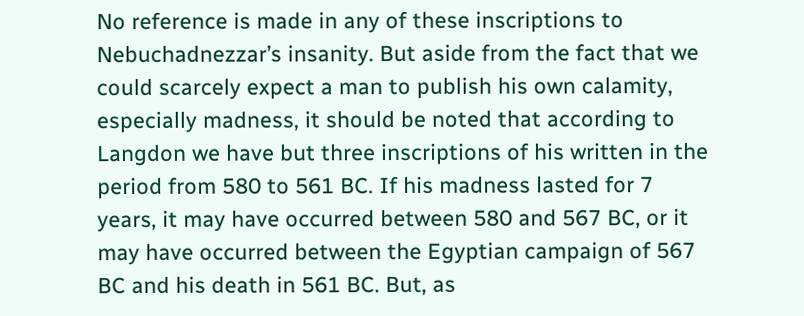No reference is made in any of these inscriptions to Nebuchadnezzar’s insanity. But aside from the fact that we could scarcely expect a man to publish his own calamity, especially madness, it should be noted that according to Langdon we have but three inscriptions of his written in the period from 580 to 561 BC. If his madness lasted for 7 years, it may have occurred between 580 and 567 BC, or it may have occurred between the Egyptian campaign of 567 BC and his death in 561 BC. But, as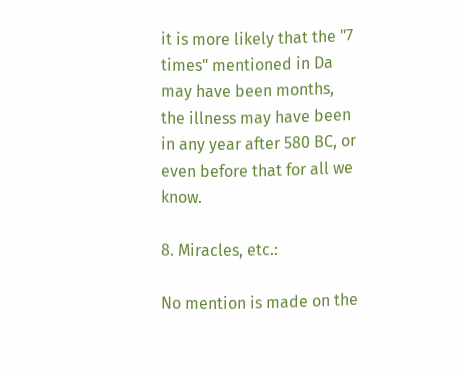it is more likely that the "7 times" mentioned in Da may have been months, the illness may have been in any year after 580 BC, or even before that for all we know.

8. Miracles, etc.:

No mention is made on the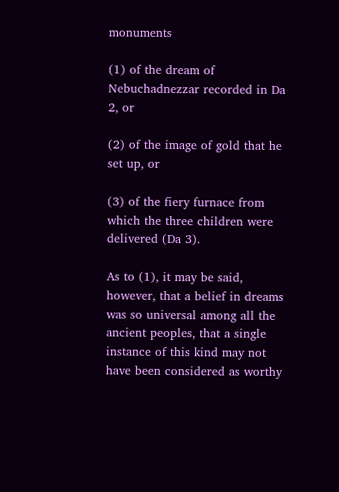monuments

(1) of the dream of Nebuchadnezzar recorded in Da 2, or

(2) of the image of gold that he set up, or

(3) of the fiery furnace from which the three children were delivered (Da 3).

As to (1), it may be said, however, that a belief in dreams was so universal among all the ancient peoples, that a single instance of this kind may not have been considered as worthy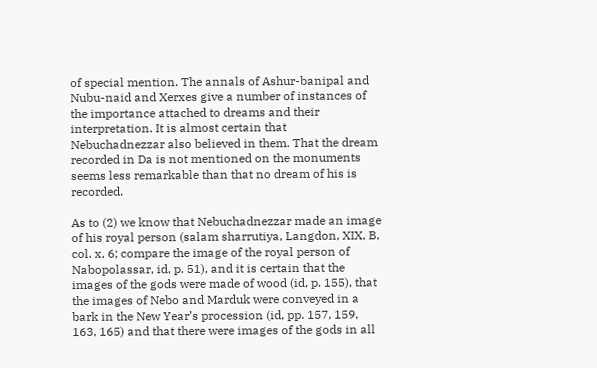of special mention. The annals of Ashur-banipal and Nubu-naid and Xerxes give a number of instances of the importance attached to dreams and their interpretation. It is almost certain that Nebuchadnezzar also believed in them. That the dream recorded in Da is not mentioned on the monuments seems less remarkable than that no dream of his is recorded.

As to (2) we know that Nebuchadnezzar made an image of his royal person (salam sharrutiya, Langdon, XIX, B, col. x, 6; compare the image of the royal person of Nabopolassar, id, p. 51), and it is certain that the images of the gods were made of wood (id, p. 155), that the images of Nebo and Marduk were conveyed in a bark in the New Year’s procession (id, pp. 157, 159, 163, 165) and that there were images of the gods in all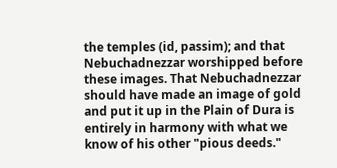the temples (id, passim); and that Nebuchadnezzar worshipped before these images. That Nebuchadnezzar should have made an image of gold and put it up in the Plain of Dura is entirely in harmony with what we know of his other "pious deeds."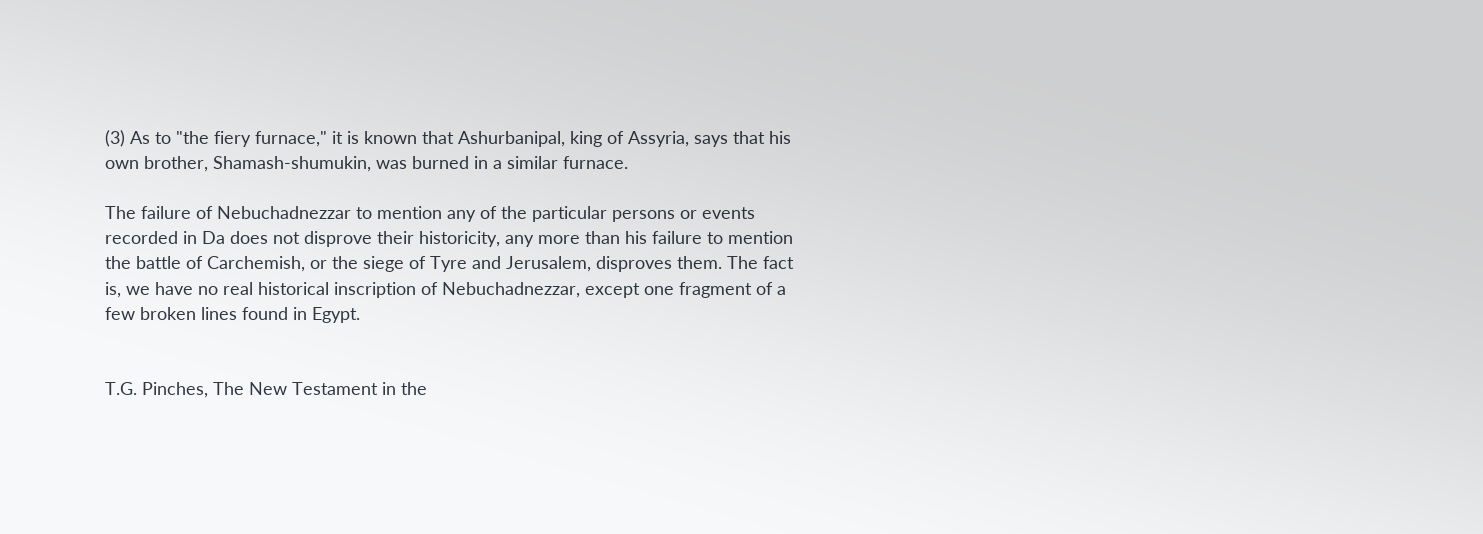(3) As to "the fiery furnace," it is known that Ashurbanipal, king of Assyria, says that his own brother, Shamash-shumukin, was burned in a similar furnace.

The failure of Nebuchadnezzar to mention any of the particular persons or events recorded in Da does not disprove their historicity, any more than his failure to mention the battle of Carchemish, or the siege of Tyre and Jerusalem, disproves them. The fact is, we have no real historical inscription of Nebuchadnezzar, except one fragment of a few broken lines found in Egypt.


T.G. Pinches, The New Testament in the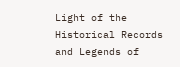Light of the Historical Records and Legends of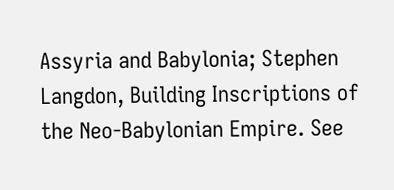Assyria and Babylonia; Stephen Langdon, Building Inscriptions of the Neo-Babylonian Empire. See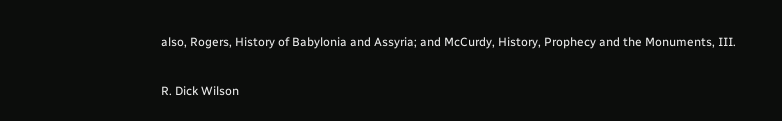also, Rogers, History of Babylonia and Assyria; and McCurdy, History, Prophecy and the Monuments, III.

R. Dick Wilson